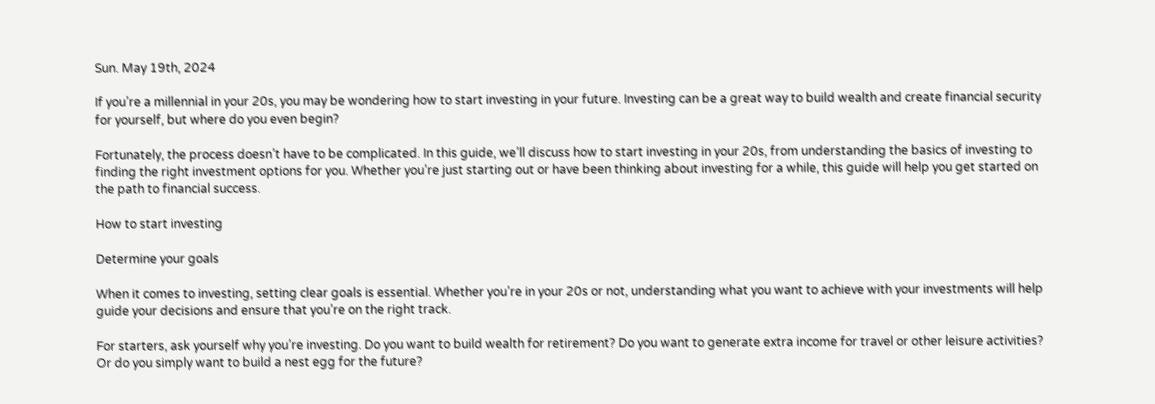Sun. May 19th, 2024

If you’re a millennial in your 20s, you may be wondering how to start investing in your future. Investing can be a great way to build wealth and create financial security for yourself, but where do you even begin?

Fortunately, the process doesn’t have to be complicated. In this guide, we’ll discuss how to start investing in your 20s, from understanding the basics of investing to finding the right investment options for you. Whether you’re just starting out or have been thinking about investing for a while, this guide will help you get started on the path to financial success.

How to start investing

Determine your goals

When it comes to investing, setting clear goals is essential. Whether you’re in your 20s or not, understanding what you want to achieve with your investments will help guide your decisions and ensure that you’re on the right track.

For starters, ask yourself why you’re investing. Do you want to build wealth for retirement? Do you want to generate extra income for travel or other leisure activities? Or do you simply want to build a nest egg for the future?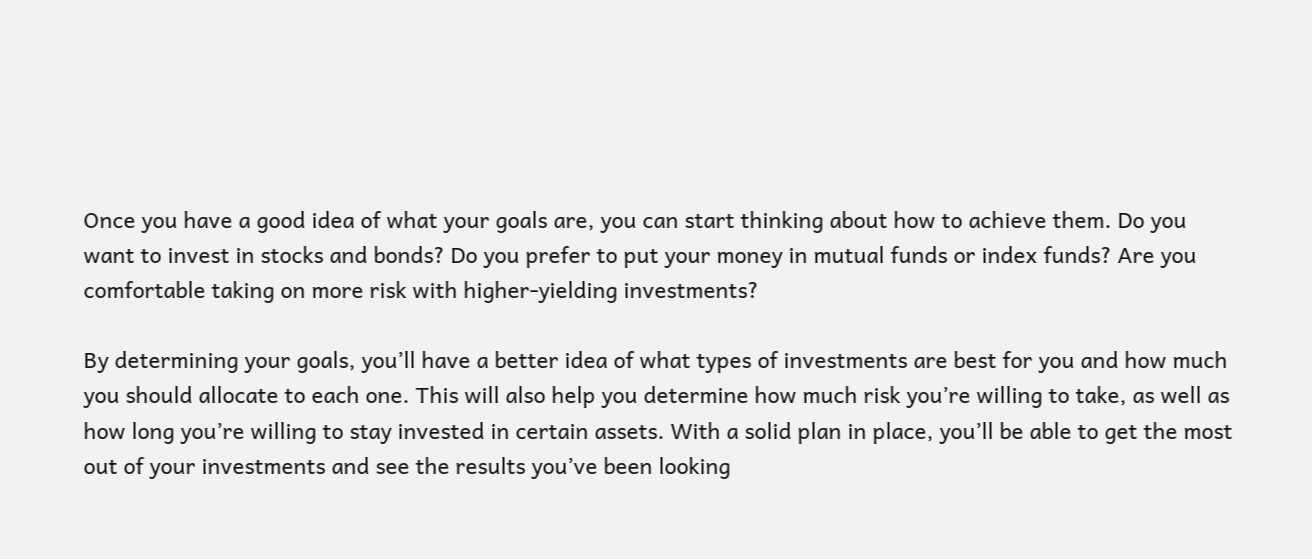Once you have a good idea of what your goals are, you can start thinking about how to achieve them. Do you want to invest in stocks and bonds? Do you prefer to put your money in mutual funds or index funds? Are you comfortable taking on more risk with higher-yielding investments?

By determining your goals, you’ll have a better idea of what types of investments are best for you and how much you should allocate to each one. This will also help you determine how much risk you’re willing to take, as well as how long you’re willing to stay invested in certain assets. With a solid plan in place, you’ll be able to get the most out of your investments and see the results you’ve been looking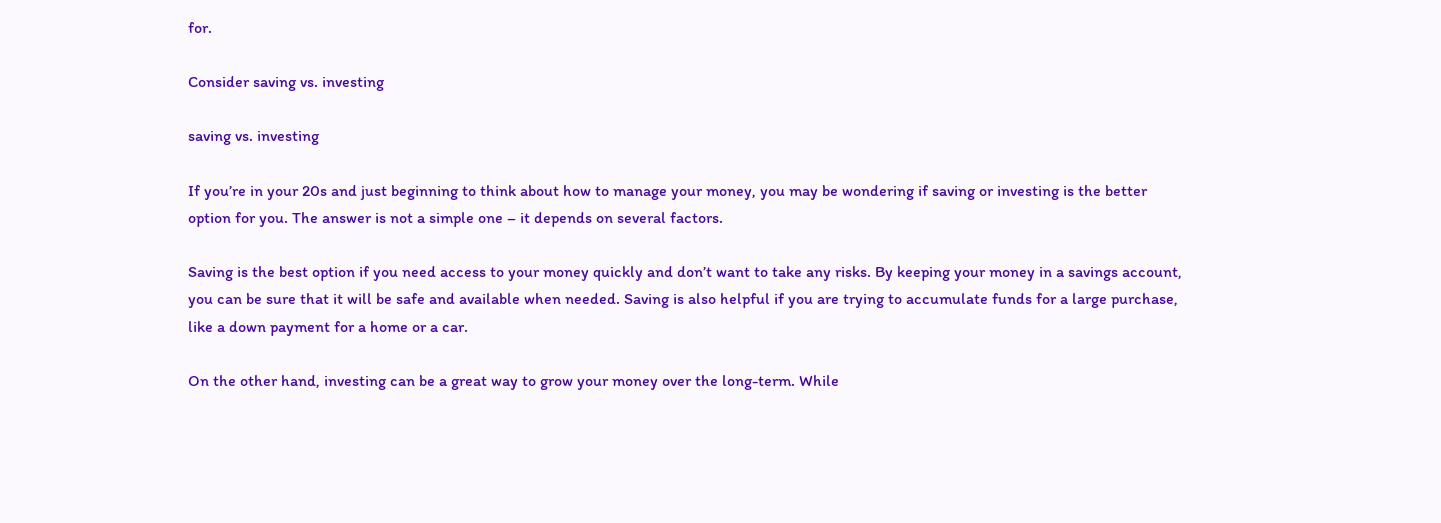for.

Consider saving vs. investing

saving vs. investing

If you’re in your 20s and just beginning to think about how to manage your money, you may be wondering if saving or investing is the better option for you. The answer is not a simple one – it depends on several factors.

Saving is the best option if you need access to your money quickly and don’t want to take any risks. By keeping your money in a savings account, you can be sure that it will be safe and available when needed. Saving is also helpful if you are trying to accumulate funds for a large purchase, like a down payment for a home or a car.

On the other hand, investing can be a great way to grow your money over the long-term. While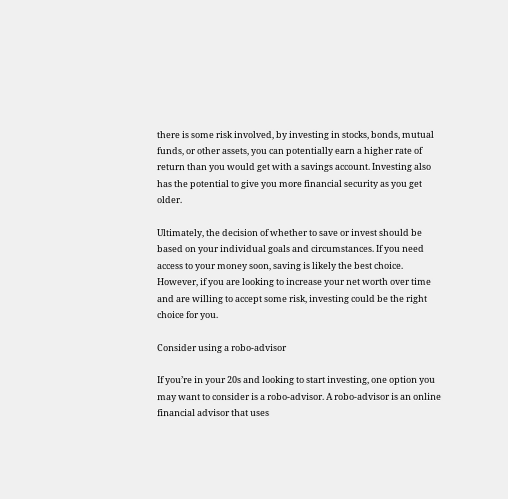there is some risk involved, by investing in stocks, bonds, mutual funds, or other assets, you can potentially earn a higher rate of return than you would get with a savings account. Investing also has the potential to give you more financial security as you get older.

Ultimately, the decision of whether to save or invest should be based on your individual goals and circumstances. If you need access to your money soon, saving is likely the best choice. However, if you are looking to increase your net worth over time and are willing to accept some risk, investing could be the right choice for you.

Consider using a robo-advisor

If you’re in your 20s and looking to start investing, one option you may want to consider is a robo-advisor. A robo-advisor is an online financial advisor that uses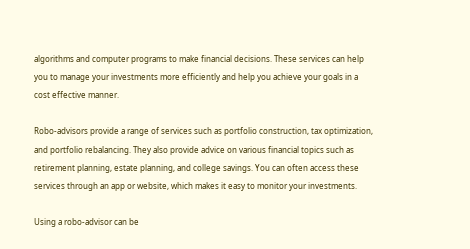algorithms and computer programs to make financial decisions. These services can help you to manage your investments more efficiently and help you achieve your goals in a cost effective manner.

Robo-advisors provide a range of services such as portfolio construction, tax optimization, and portfolio rebalancing. They also provide advice on various financial topics such as retirement planning, estate planning, and college savings. You can often access these services through an app or website, which makes it easy to monitor your investments.

Using a robo-advisor can be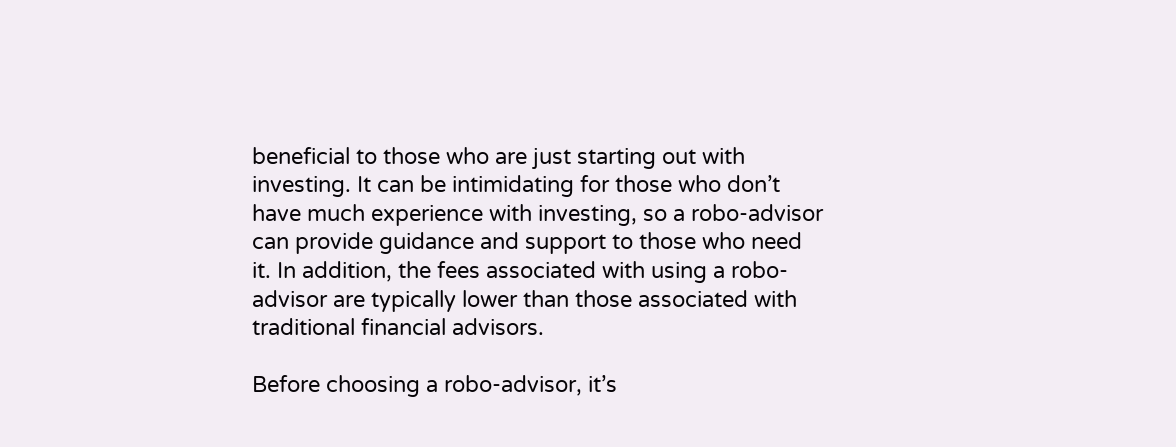beneficial to those who are just starting out with investing. It can be intimidating for those who don’t have much experience with investing, so a robo-advisor can provide guidance and support to those who need it. In addition, the fees associated with using a robo-advisor are typically lower than those associated with traditional financial advisors.

Before choosing a robo-advisor, it’s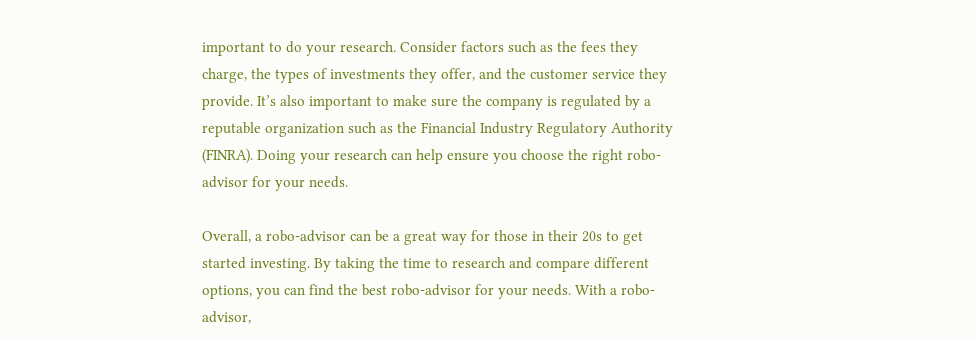important to do your research. Consider factors such as the fees they charge, the types of investments they offer, and the customer service they provide. It’s also important to make sure the company is regulated by a reputable organization such as the Financial Industry Regulatory Authority (FINRA). Doing your research can help ensure you choose the right robo-advisor for your needs.

Overall, a robo-advisor can be a great way for those in their 20s to get started investing. By taking the time to research and compare different options, you can find the best robo-advisor for your needs. With a robo-advisor,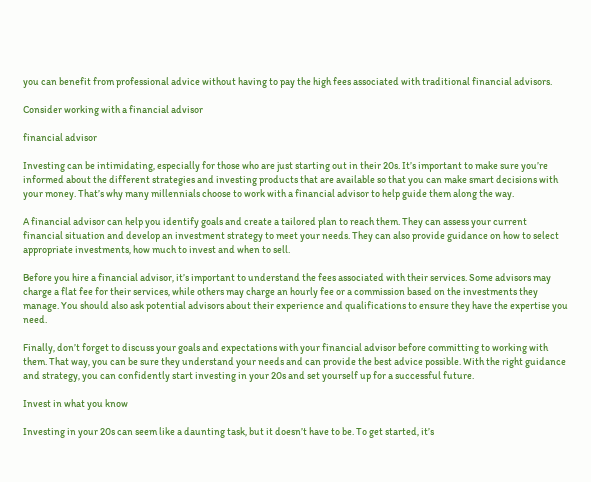you can benefit from professional advice without having to pay the high fees associated with traditional financial advisors.

Consider working with a financial advisor

financial advisor

Investing can be intimidating, especially for those who are just starting out in their 20s. It’s important to make sure you’re informed about the different strategies and investing products that are available so that you can make smart decisions with your money. That’s why many millennials choose to work with a financial advisor to help guide them along the way.

A financial advisor can help you identify goals and create a tailored plan to reach them. They can assess your current financial situation and develop an investment strategy to meet your needs. They can also provide guidance on how to select appropriate investments, how much to invest and when to sell.

Before you hire a financial advisor, it’s important to understand the fees associated with their services. Some advisors may charge a flat fee for their services, while others may charge an hourly fee or a commission based on the investments they manage. You should also ask potential advisors about their experience and qualifications to ensure they have the expertise you need.

Finally, don’t forget to discuss your goals and expectations with your financial advisor before committing to working with them. That way, you can be sure they understand your needs and can provide the best advice possible. With the right guidance and strategy, you can confidently start investing in your 20s and set yourself up for a successful future.

Invest in what you know

Investing in your 20s can seem like a daunting task, but it doesn’t have to be. To get started, it’s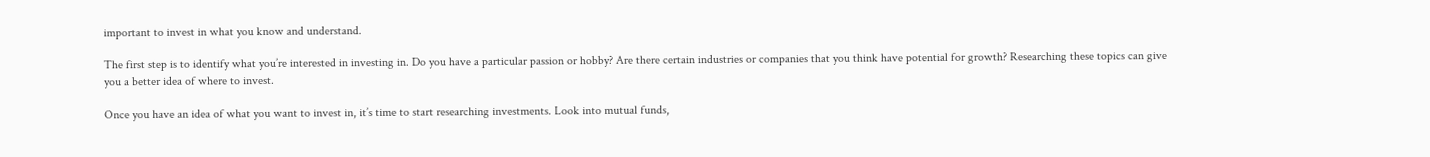important to invest in what you know and understand.

The first step is to identify what you’re interested in investing in. Do you have a particular passion or hobby? Are there certain industries or companies that you think have potential for growth? Researching these topics can give you a better idea of where to invest.

Once you have an idea of what you want to invest in, it’s time to start researching investments. Look into mutual funds,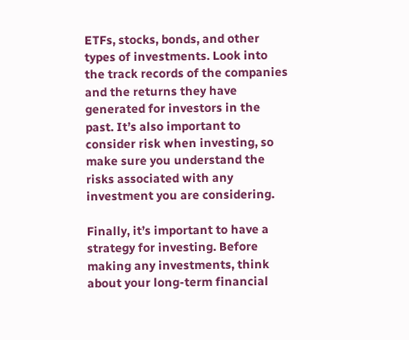ETFs, stocks, bonds, and other types of investments. Look into the track records of the companies and the returns they have generated for investors in the past. It’s also important to consider risk when investing, so make sure you understand the risks associated with any investment you are considering.

Finally, it’s important to have a strategy for investing. Before making any investments, think about your long-term financial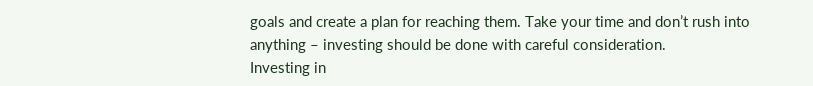goals and create a plan for reaching them. Take your time and don’t rush into anything – investing should be done with careful consideration.
Investing in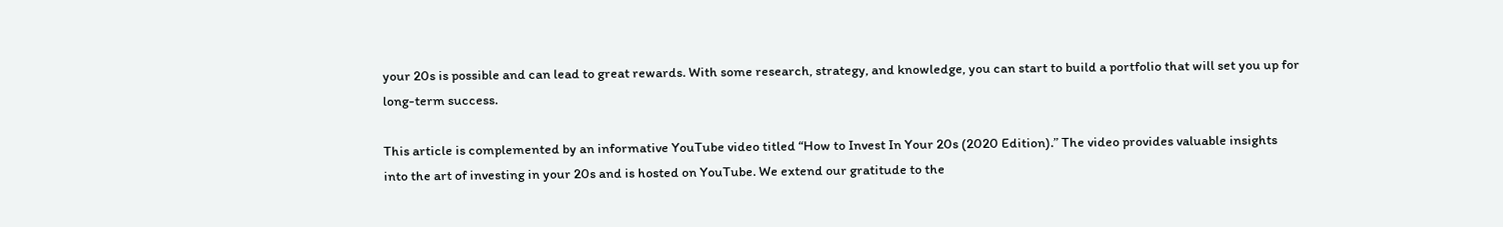your 20s is possible and can lead to great rewards. With some research, strategy, and knowledge, you can start to build a portfolio that will set you up for long-term success.

This article is complemented by an informative YouTube video titled “How to Invest In Your 20s (2020 Edition).” The video provides valuable insights into the art of investing in your 20s and is hosted on YouTube. We extend our gratitude to the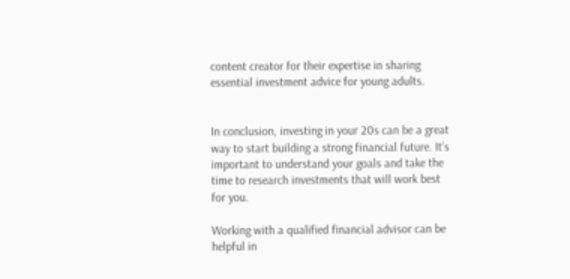content creator for their expertise in sharing essential investment advice for young adults.


In conclusion, investing in your 20s can be a great way to start building a strong financial future. It’s important to understand your goals and take the time to research investments that will work best for you.

Working with a qualified financial advisor can be helpful in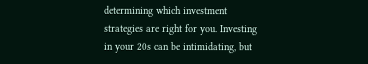determining which investment strategies are right for you. Investing in your 20s can be intimidating, but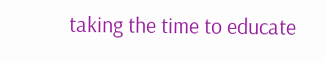taking the time to educate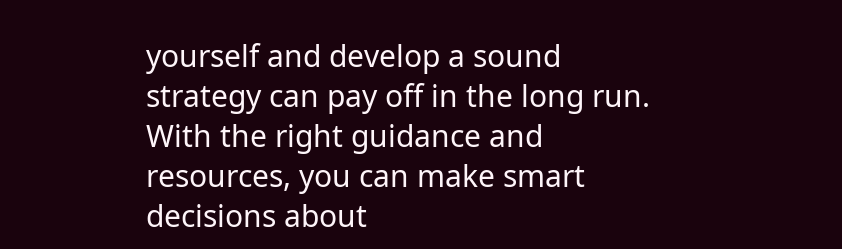yourself and develop a sound strategy can pay off in the long run. With the right guidance and resources, you can make smart decisions about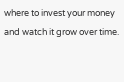where to invest your money and watch it grow over time.